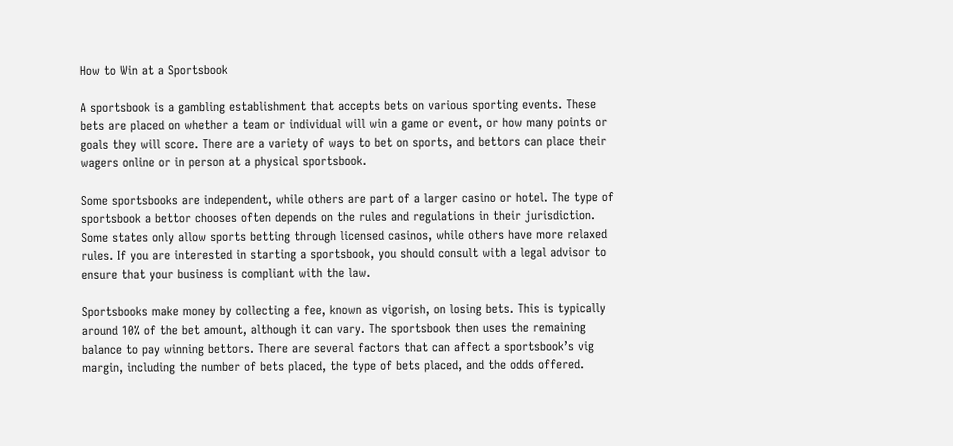How to Win at a Sportsbook

A sportsbook is a gambling establishment that accepts bets on various sporting events. These bets are placed on whether a team or individual will win a game or event, or how many points or goals they will score. There are a variety of ways to bet on sports, and bettors can place their wagers online or in person at a physical sportsbook.

Some sportsbooks are independent, while others are part of a larger casino or hotel. The type of sportsbook a bettor chooses often depends on the rules and regulations in their jurisdiction. Some states only allow sports betting through licensed casinos, while others have more relaxed rules. If you are interested in starting a sportsbook, you should consult with a legal advisor to ensure that your business is compliant with the law.

Sportsbooks make money by collecting a fee, known as vigorish, on losing bets. This is typically around 10% of the bet amount, although it can vary. The sportsbook then uses the remaining balance to pay winning bettors. There are several factors that can affect a sportsbook’s vig margin, including the number of bets placed, the type of bets placed, and the odds offered.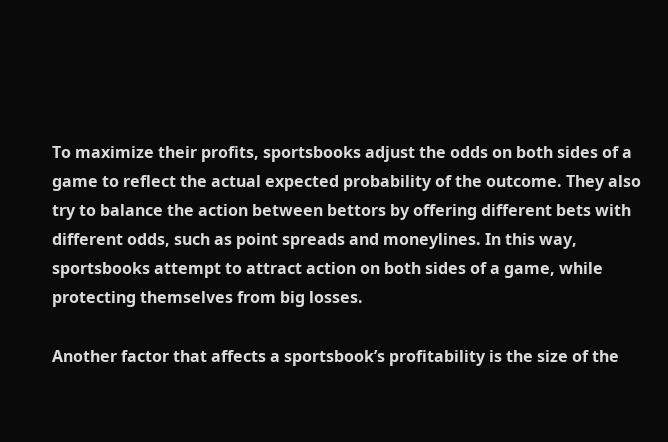To maximize their profits, sportsbooks adjust the odds on both sides of a game to reflect the actual expected probability of the outcome. They also try to balance the action between bettors by offering different bets with different odds, such as point spreads and moneylines. In this way, sportsbooks attempt to attract action on both sides of a game, while protecting themselves from big losses.

Another factor that affects a sportsbook’s profitability is the size of the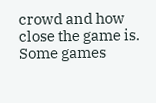crowd and how close the game is. Some games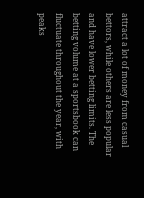attract a lot of money from casual bettors, while others are less popular and have lower betting limits. The betting volume at a sportsbook can fluctuate throughout the year, with peaks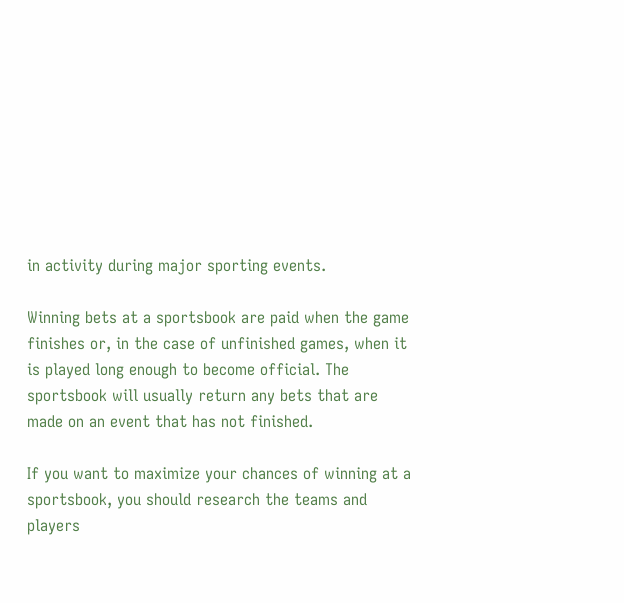in activity during major sporting events.

Winning bets at a sportsbook are paid when the game finishes or, in the case of unfinished games, when it is played long enough to become official. The sportsbook will usually return any bets that are made on an event that has not finished.

If you want to maximize your chances of winning at a sportsbook, you should research the teams and players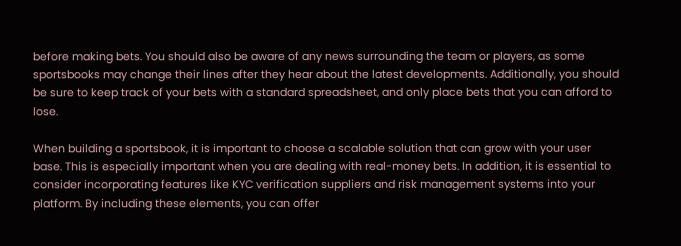before making bets. You should also be aware of any news surrounding the team or players, as some sportsbooks may change their lines after they hear about the latest developments. Additionally, you should be sure to keep track of your bets with a standard spreadsheet, and only place bets that you can afford to lose.

When building a sportsbook, it is important to choose a scalable solution that can grow with your user base. This is especially important when you are dealing with real-money bets. In addition, it is essential to consider incorporating features like KYC verification suppliers and risk management systems into your platform. By including these elements, you can offer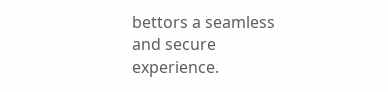bettors a seamless and secure experience.